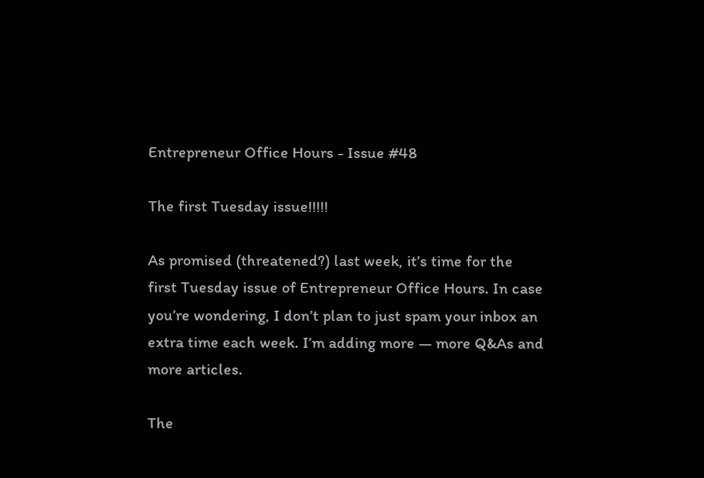Entrepreneur Office Hours - Issue #48

The first Tuesday issue!!!!!

As promised (threatened?) last week, it’s time for the first Tuesday issue of Entrepreneur Office Hours. In case you’re wondering, I don’t plan to just spam your inbox an extra time each week. I’m adding more — more Q&As and more articles.

The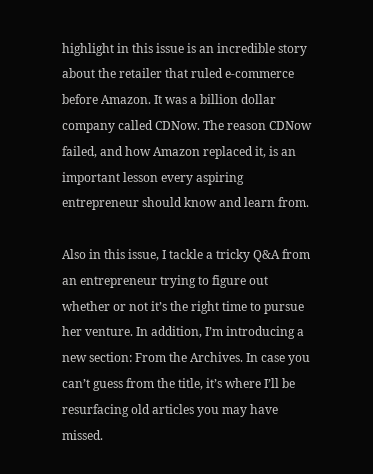highlight in this issue is an incredible story about the retailer that ruled e-commerce before Amazon. It was a billion dollar company called CDNow. The reason CDNow failed, and how Amazon replaced it, is an important lesson every aspiring entrepreneur should know and learn from.

Also in this issue, I tackle a tricky Q&A from an entrepreneur trying to figure out whether or not it’s the right time to pursue her venture. In addition, I’m introducing a new section: From the Archives. In case you can’t guess from the title, it’s where I’ll be resurfacing old articles you may have missed.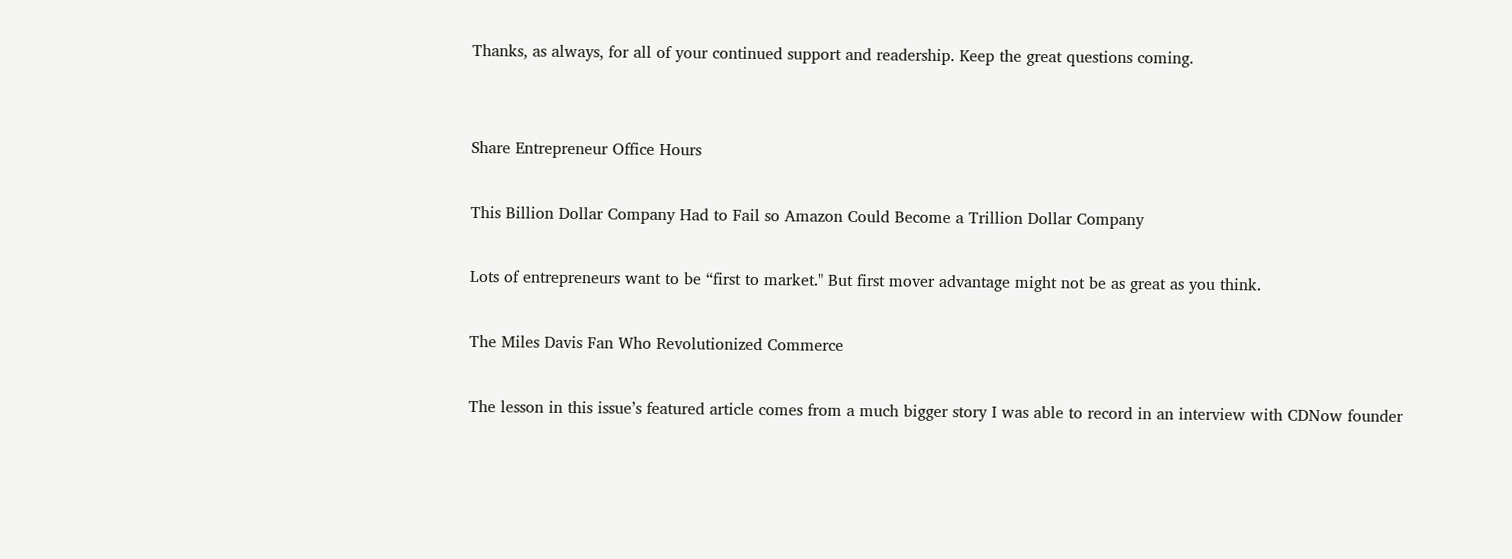Thanks, as always, for all of your continued support and readership. Keep the great questions coming.


Share Entrepreneur Office Hours

This Billion Dollar Company Had to Fail so Amazon Could Become a Trillion Dollar Company

Lots of entrepreneurs want to be “first to market." But first mover advantage might not be as great as you think.

The Miles Davis Fan Who Revolutionized Commerce

The lesson in this issue’s featured article comes from a much bigger story I was able to record in an interview with CDNow founder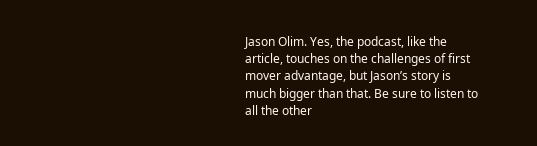Jason Olim. Yes, the podcast, like the article, touches on the challenges of first mover advantage, but Jason’s story is much bigger than that. Be sure to listen to all the other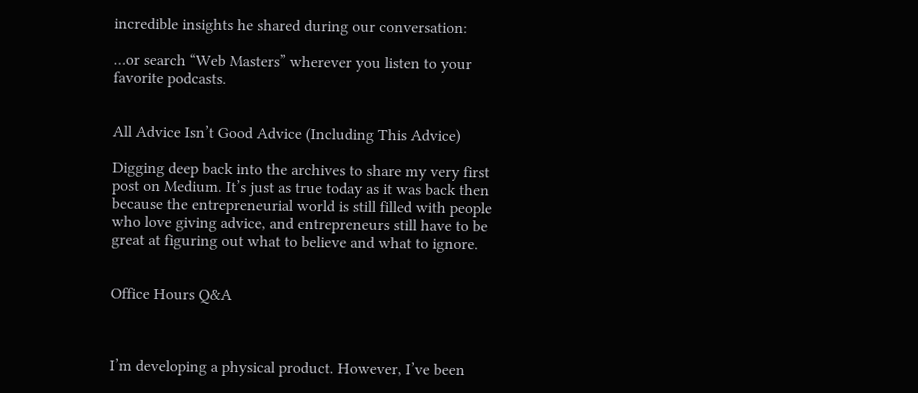incredible insights he shared during our conversation:

…or search “Web Masters” wherever you listen to your favorite podcasts.


All Advice Isn’t Good Advice (Including This Advice)

Digging deep back into the archives to share my very first post on Medium. It’s just as true today as it was back then because the entrepreneurial world is still filled with people who love giving advice, and entrepreneurs still have to be great at figuring out what to believe and what to ignore.


Office Hours Q&A



I’m developing a physical product. However, I’ve been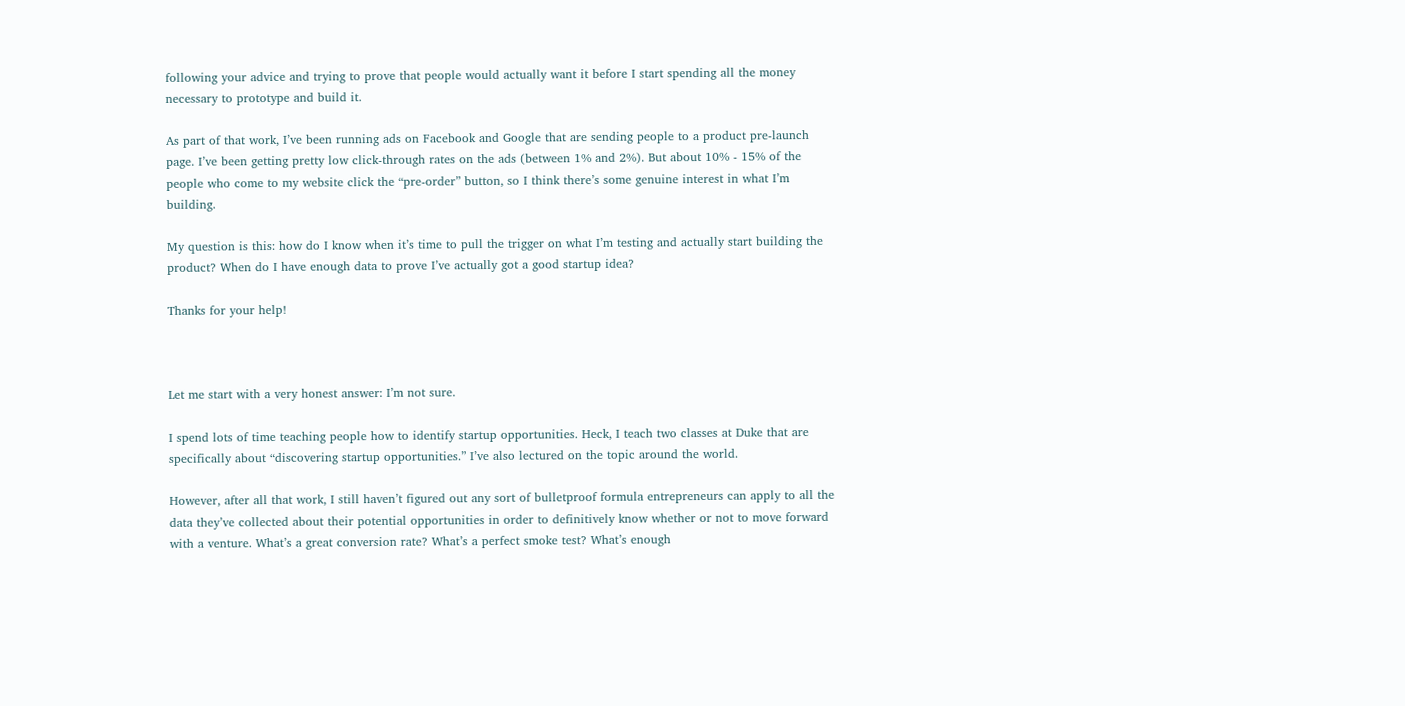following your advice and trying to prove that people would actually want it before I start spending all the money necessary to prototype and build it.

As part of that work, I’ve been running ads on Facebook and Google that are sending people to a product pre-launch page. I’ve been getting pretty low click-through rates on the ads (between 1% and 2%). But about 10% - 15% of the people who come to my website click the “pre-order” button, so I think there’s some genuine interest in what I’m building.

My question is this: how do I know when it’s time to pull the trigger on what I’m testing and actually start building the product? When do I have enough data to prove I’ve actually got a good startup idea?

Thanks for your help!



Let me start with a very honest answer: I’m not sure.

I spend lots of time teaching people how to identify startup opportunities. Heck, I teach two classes at Duke that are specifically about “discovering startup opportunities.” I’ve also lectured on the topic around the world.

However, after all that work, I still haven’t figured out any sort of bulletproof formula entrepreneurs can apply to all the data they’ve collected about their potential opportunities in order to definitively know whether or not to move forward with a venture. What’s a great conversion rate? What’s a perfect smoke test? What’s enough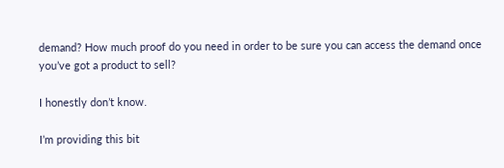demand? How much proof do you need in order to be sure you can access the demand once you’ve got a product to sell?

I honestly don’t know.

I’m providing this bit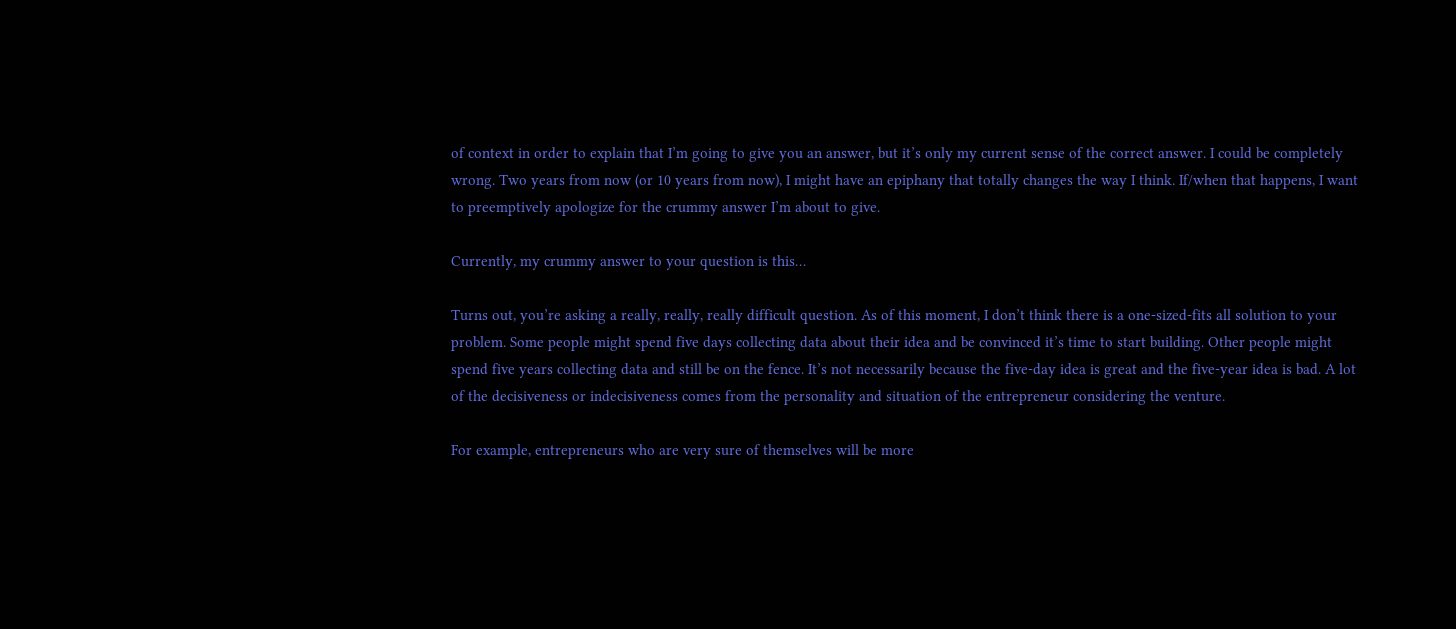of context in order to explain that I’m going to give you an answer, but it’s only my current sense of the correct answer. I could be completely wrong. Two years from now (or 10 years from now), I might have an epiphany that totally changes the way I think. If/when that happens, I want to preemptively apologize for the crummy answer I’m about to give.

Currently, my crummy answer to your question is this…

Turns out, you’re asking a really, really, really difficult question. As of this moment, I don’t think there is a one-sized-fits all solution to your problem. Some people might spend five days collecting data about their idea and be convinced it’s time to start building. Other people might spend five years collecting data and still be on the fence. It’s not necessarily because the five-day idea is great and the five-year idea is bad. A lot of the decisiveness or indecisiveness comes from the personality and situation of the entrepreneur considering the venture.

For example, entrepreneurs who are very sure of themselves will be more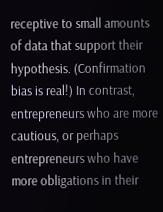receptive to small amounts of data that support their hypothesis. (Confirmation bias is real!) In contrast, entrepreneurs who are more cautious, or perhaps entrepreneurs who have more obligations in their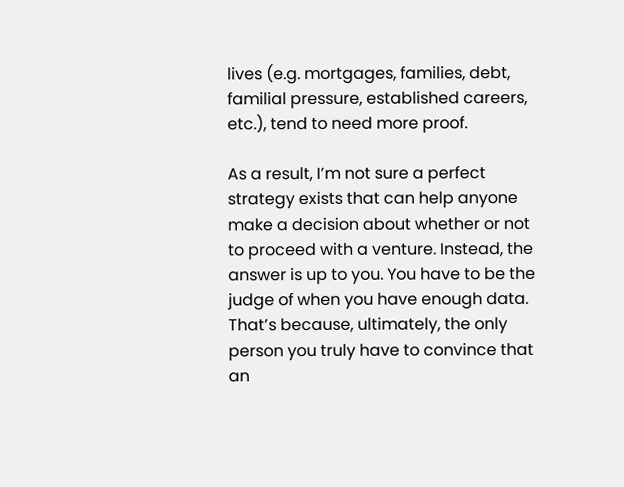lives (e.g. mortgages, families, debt, familial pressure, established careers, etc.), tend to need more proof.

As a result, I’m not sure a perfect strategy exists that can help anyone make a decision about whether or not to proceed with a venture. Instead, the answer is up to you. You have to be the judge of when you have enough data. That’s because, ultimately, the only person you truly have to convince that an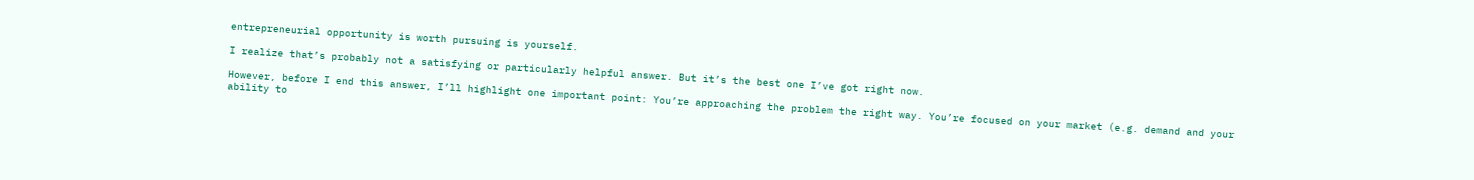entrepreneurial opportunity is worth pursuing is yourself.

I realize that’s probably not a satisfying or particularly helpful answer. But it’s the best one I’ve got right now.

However, before I end this answer, I’ll highlight one important point: You’re approaching the problem the right way. You’re focused on your market (e.g. demand and your ability to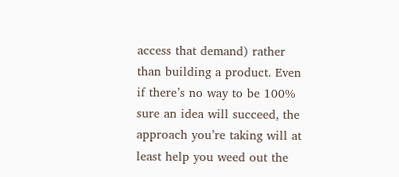access that demand) rather than building a product. Even if there’s no way to be 100% sure an idea will succeed, the approach you’re taking will at least help you weed out the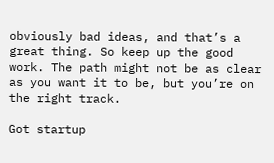obviously bad ideas, and that’s a great thing. So keep up the good work. The path might not be as clear as you want it to be, but you’re on the right track.

Got startup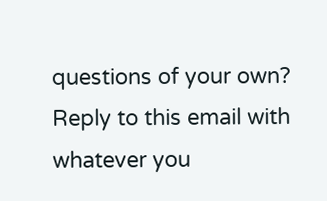questions of your own? Reply to this email with whatever you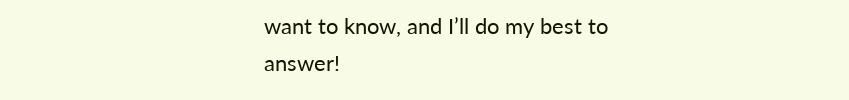want to know, and I’ll do my best to answer!